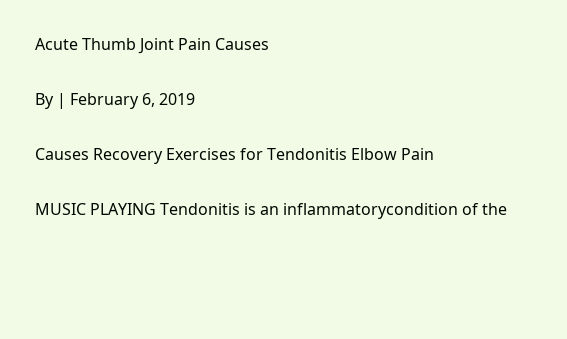Acute Thumb Joint Pain Causes

By | February 6, 2019

Causes Recovery Exercises for Tendonitis Elbow Pain

MUSIC PLAYING Tendonitis is an inflammatorycondition of the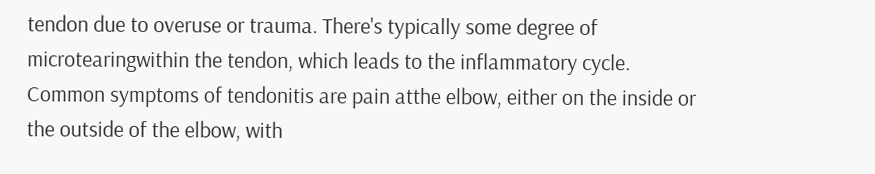tendon due to overuse or trauma. There's typically some degree of microtearingwithin the tendon, which leads to the inflammatory cycle. Common symptoms of tendonitis are pain atthe elbow, either on the inside or the outside of the elbow, with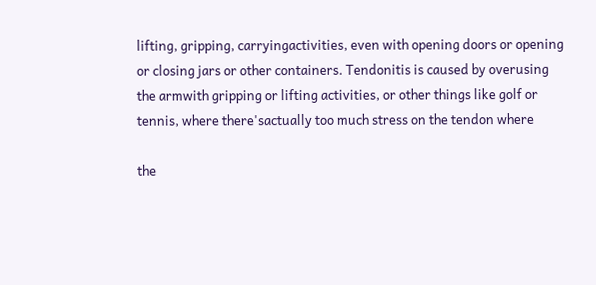lifting, gripping, carryingactivities, even with opening doors or opening or closing jars or other containers. Tendonitis is caused by overusing the armwith gripping or lifting activities, or other things like golf or tennis, where there'sactually too much stress on the tendon where

the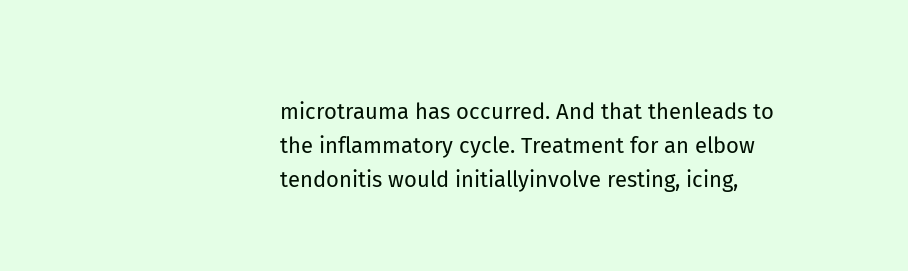microtrauma has occurred. And that thenleads to the inflammatory cycle. Treatment for an elbow tendonitis would initiallyinvolve resting, icing,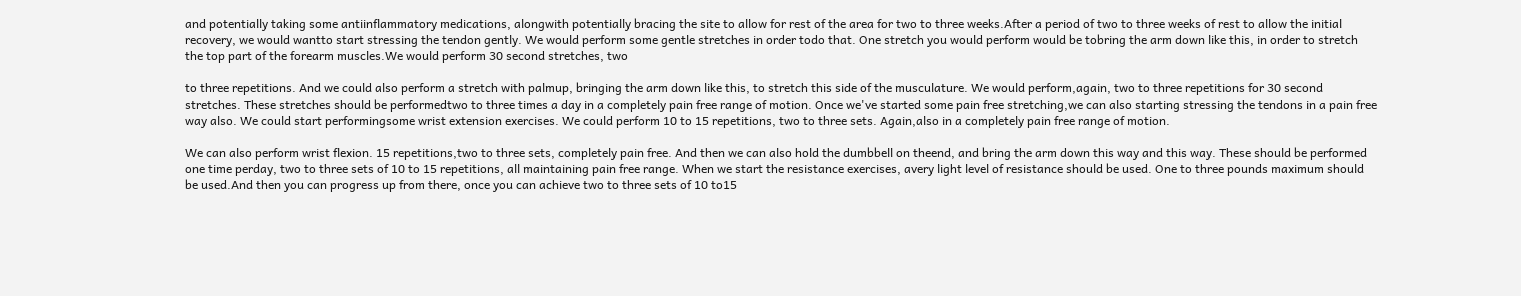and potentially taking some antiinflammatory medications, alongwith potentially bracing the site to allow for rest of the area for two to three weeks.After a period of two to three weeks of rest to allow the initial recovery, we would wantto start stressing the tendon gently. We would perform some gentle stretches in order todo that. One stretch you would perform would be tobring the arm down like this, in order to stretch the top part of the forearm muscles.We would perform 30 second stretches, two

to three repetitions. And we could also perform a stretch with palmup, bringing the arm down like this, to stretch this side of the musculature. We would perform,again, two to three repetitions for 30 second stretches. These stretches should be performedtwo to three times a day in a completely pain free range of motion. Once we've started some pain free stretching,we can also starting stressing the tendons in a pain free way also. We could start performingsome wrist extension exercises. We could perform 10 to 15 repetitions, two to three sets. Again,also in a completely pain free range of motion.

We can also perform wrist flexion. 15 repetitions,two to three sets, completely pain free. And then we can also hold the dumbbell on theend, and bring the arm down this way and this way. These should be performed one time perday, two to three sets of 10 to 15 repetitions, all maintaining pain free range. When we start the resistance exercises, avery light level of resistance should be used. One to three pounds maximum should be used.And then you can progress up from there, once you can achieve two to three sets of 10 to15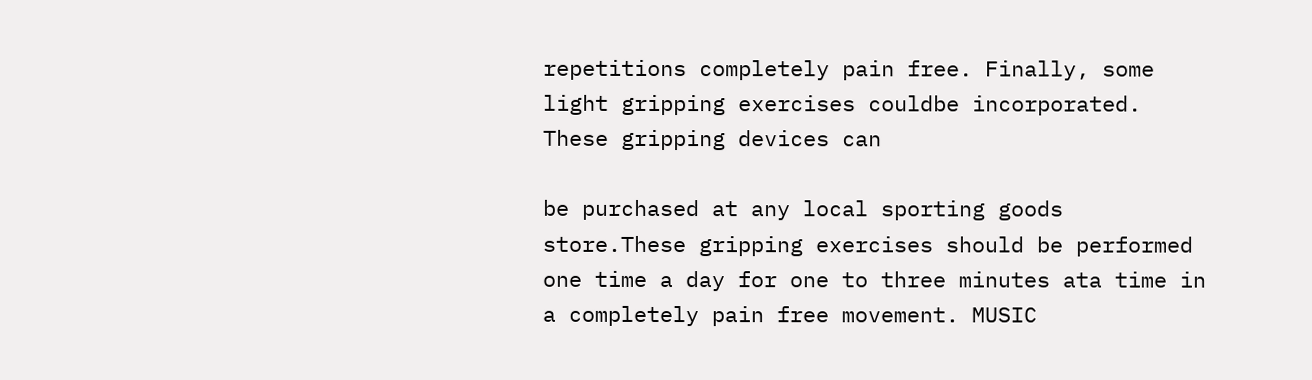repetitions completely pain free. Finally, some light gripping exercises couldbe incorporated. These gripping devices can

be purchased at any local sporting goods store.These gripping exercises should be performed one time a day for one to three minutes ata time in a completely pain free movement. MUSIC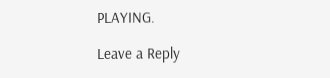PLAYING.

Leave a Reply